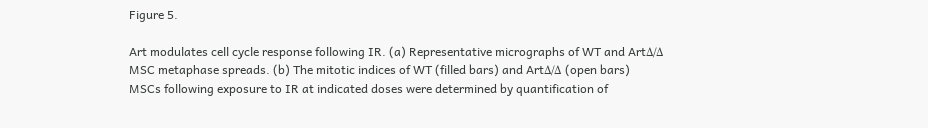Figure 5.

Art modulates cell cycle response following IR. (a) Representative micrographs of WT and ArtΔ/Δ MSC metaphase spreads. (b) The mitotic indices of WT (filled bars) and ArtΔ/Δ (open bars) MSCs following exposure to IR at indicated doses were determined by quantification of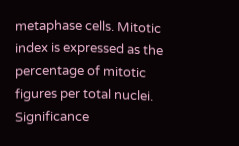metaphase cells. Mitotic index is expressed as the percentage of mitotic figures per total nuclei. Significance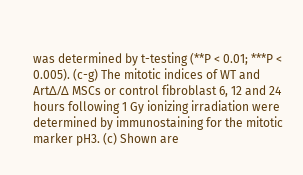was determined by t-testing (**P < 0.01; ***P < 0.005). (c-g) The mitotic indices of WT and ArtΔ/Δ MSCs or control fibroblast 6, 12 and 24 hours following 1 Gy ionizing irradiation were determined by immunostaining for the mitotic marker pH3. (c) Shown are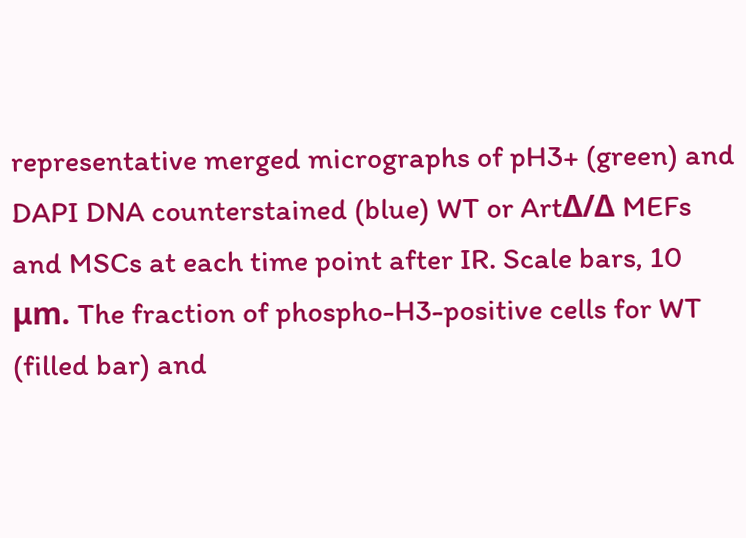representative merged micrographs of pH3+ (green) and DAPI DNA counterstained (blue) WT or ArtΔ/Δ MEFs and MSCs at each time point after IR. Scale bars, 10 μm. The fraction of phospho-H3-positive cells for WT (filled bar) and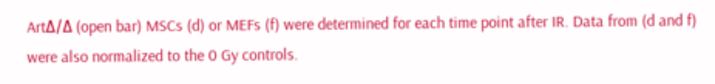ArtΔ/Δ (open bar) MSCs (d) or MEFs (f) were determined for each time point after IR. Data from (d and f) were also normalized to the 0 Gy controls.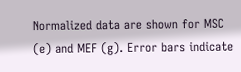Normalized data are shown for MSC (e) and MEF (g). Error bars indicate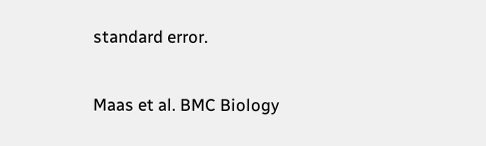standard error.

Maas et al. BMC Biology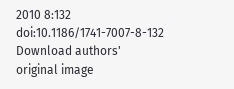2010 8:132   doi:10.1186/1741-7007-8-132
Download authors' original image